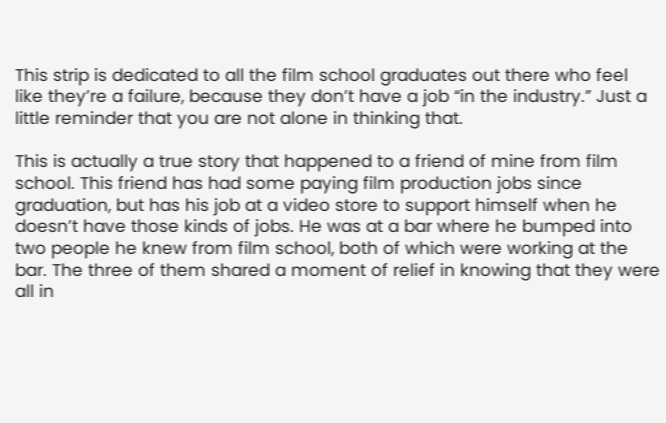This strip is dedicated to all the film school graduates out there who feel like they’re a failure, because they don’t have a job “in the industry.” Just a little reminder that you are not alone in thinking that.

This is actually a true story that happened to a friend of mine from film school. This friend has had some paying film production jobs since graduation, but has his job at a video store to support himself when he doesn’t have those kinds of jobs. He was at a bar where he bumped into two people he knew from film school, both of which were working at the bar. The three of them shared a moment of relief in knowing that they were all in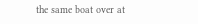the same boat over at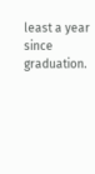least a year since graduation.